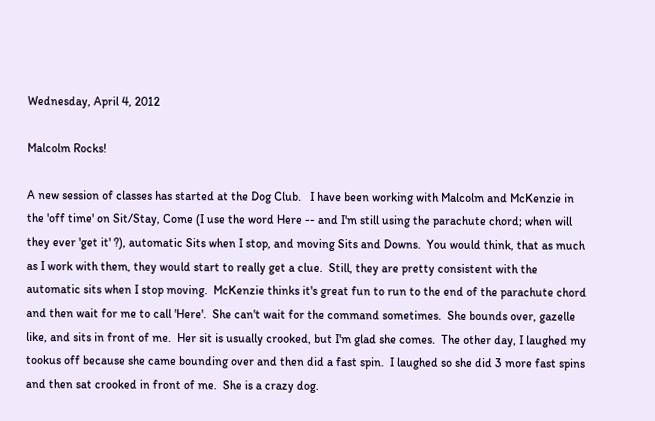Wednesday, April 4, 2012

Malcolm Rocks!

A new session of classes has started at the Dog Club.   I have been working with Malcolm and McKenzie in the 'off time' on Sit/Stay, Come (I use the word Here -- and I'm still using the parachute chord; when will they ever 'get it' ?), automatic Sits when I stop, and moving Sits and Downs.  You would think, that as much as I work with them, they would start to really get a clue.  Still, they are pretty consistent with the automatic sits when I stop moving.  McKenzie thinks it's great fun to run to the end of the parachute chord and then wait for me to call 'Here'.  She can't wait for the command sometimes.  She bounds over, gazelle like, and sits in front of me.  Her sit is usually crooked, but I'm glad she comes.  The other day, I laughed my tookus off because she came bounding over and then did a fast spin.  I laughed so she did 3 more fast spins and then sat crooked in front of me.  She is a crazy dog.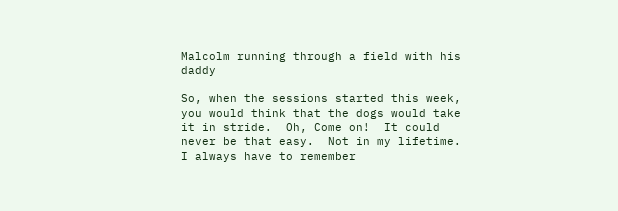Malcolm running through a field with his daddy

So, when the sessions started this week, you would think that the dogs would take it in stride.  Oh, Come on!  It could never be that easy.  Not in my lifetime.  I always have to remember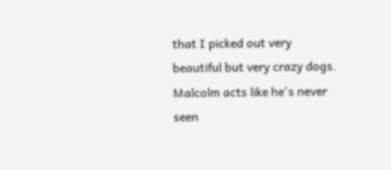that I picked out very beautiful but very crazy dogs.  Malcolm acts like he's never seen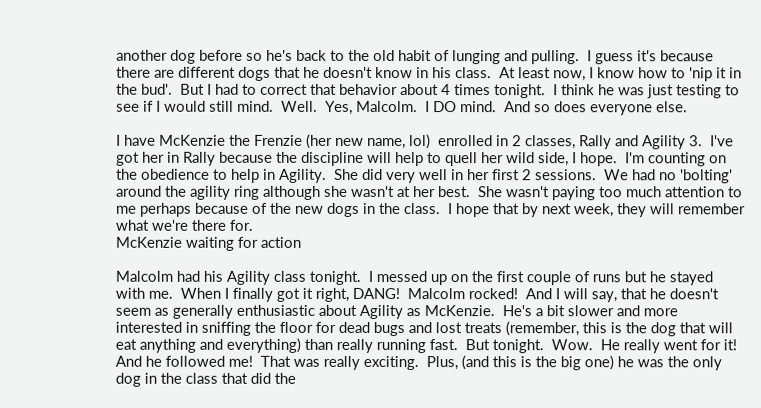another dog before so he's back to the old habit of lunging and pulling.  I guess it's because there are different dogs that he doesn't know in his class.  At least now, I know how to 'nip it in the bud'.  But I had to correct that behavior about 4 times tonight.  I think he was just testing to see if I would still mind.  Well.  Yes, Malcolm.  I DO mind.  And so does everyone else.

I have McKenzie the Frenzie (her new name, lol)  enrolled in 2 classes, Rally and Agility 3.  I've got her in Rally because the discipline will help to quell her wild side, I hope.  I'm counting on the obedience to help in Agility.  She did very well in her first 2 sessions.  We had no 'bolting' around the agility ring although she wasn't at her best.  She wasn't paying too much attention to me perhaps because of the new dogs in the class.  I hope that by next week, they will remember what we're there for.
McKenzie waiting for action

Malcolm had his Agility class tonight.  I messed up on the first couple of runs but he stayed with me.  When I finally got it right, DANG!  Malcolm rocked!  And I will say, that he doesn't seem as generally enthusiastic about Agility as McKenzie.  He's a bit slower and more interested in sniffing the floor for dead bugs and lost treats (remember, this is the dog that will eat anything and everything) than really running fast.  But tonight.  Wow.  He really went for it!  And he followed me!  That was really exciting.  Plus, (and this is the big one) he was the only dog in the class that did the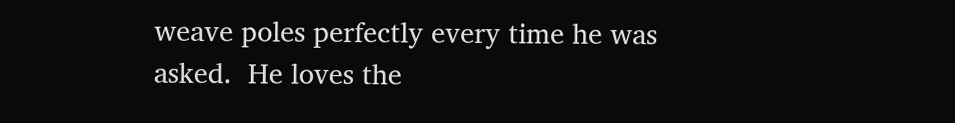weave poles perfectly every time he was asked.  He loves the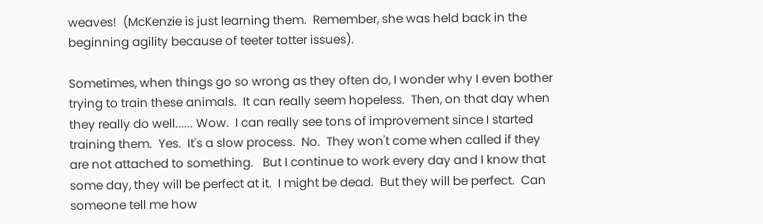weaves!  (McKenzie is just learning them.  Remember, she was held back in the beginning agility because of teeter totter issues).

Sometimes, when things go so wrong as they often do, I wonder why I even bother trying to train these animals.  It can really seem hopeless.  Then, on that day when they really do well...... Wow.  I can really see tons of improvement since I started training them.  Yes.  It's a slow process.  No.  They won't come when called if they are not attached to something.   But I continue to work every day and I know that some day, they will be perfect at it.  I might be dead.  But they will be perfect.  Can someone tell me how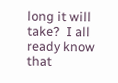long it will take?  I all ready know that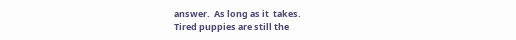answer.  As long as it  takes.
Tired puppies are still the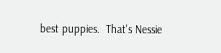best puppies.  That's Nessie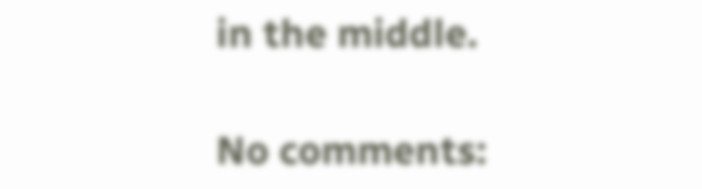in the middle.

No comments: